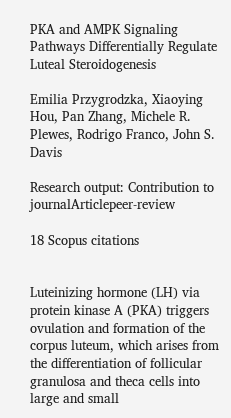PKA and AMPK Signaling Pathways Differentially Regulate Luteal Steroidogenesis

Emilia Przygrodzka, Xiaoying Hou, Pan Zhang, Michele R. Plewes, Rodrigo Franco, John S. Davis

Research output: Contribution to journalArticlepeer-review

18 Scopus citations


Luteinizing hormone (LH) via protein kinase A (PKA) triggers ovulation and formation of the corpus luteum, which arises from the differentiation of follicular granulosa and theca cells into large and small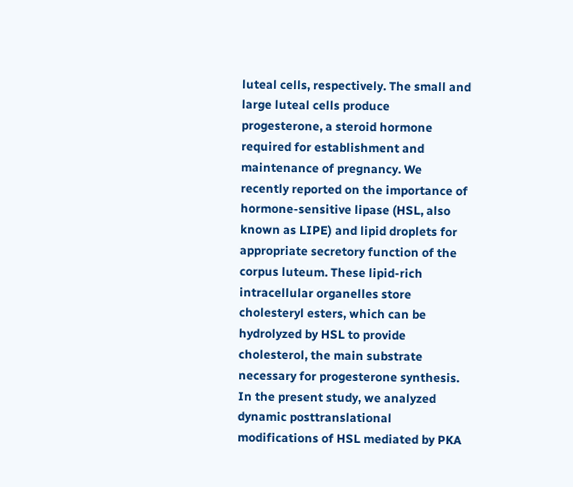luteal cells, respectively. The small and large luteal cells produce progesterone, a steroid hormone required for establishment and maintenance of pregnancy. We recently reported on the importance of hormone-sensitive lipase (HSL, also known as LIPE) and lipid droplets for appropriate secretory function of the corpus luteum. These lipid-rich intracellular organelles store cholesteryl esters, which can be hydrolyzed by HSL to provide cholesterol, the main substrate necessary for progesterone synthesis. In the present study, we analyzed dynamic posttranslational modifications of HSL mediated by PKA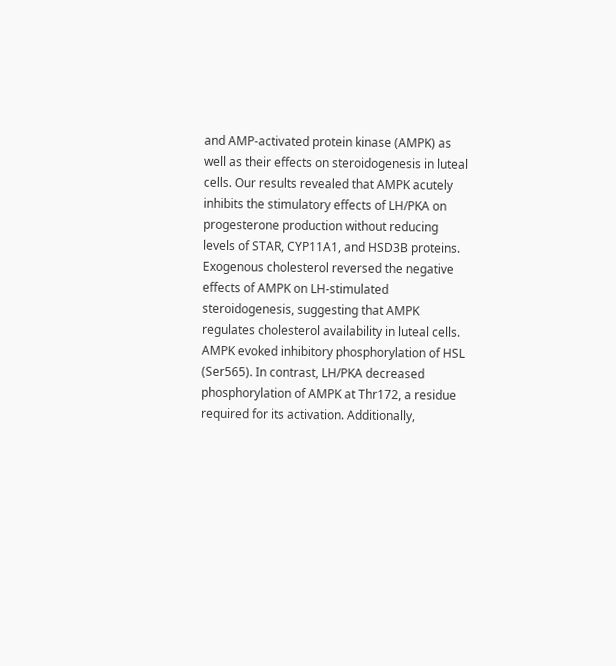and AMP-activated protein kinase (AMPK) as well as their effects on steroidogenesis in luteal cells. Our results revealed that AMPK acutely inhibits the stimulatory effects of LH/PKA on progesterone production without reducing levels of STAR, CYP11A1, and HSD3B proteins. Exogenous cholesterol reversed the negative effects of AMPK on LH-stimulated steroidogenesis, suggesting that AMPK regulates cholesterol availability in luteal cells. AMPK evoked inhibitory phosphorylation of HSL (Ser565). In contrast, LH/PKA decreased phosphorylation of AMPK at Thr172, a residue required for its activation. Additionally,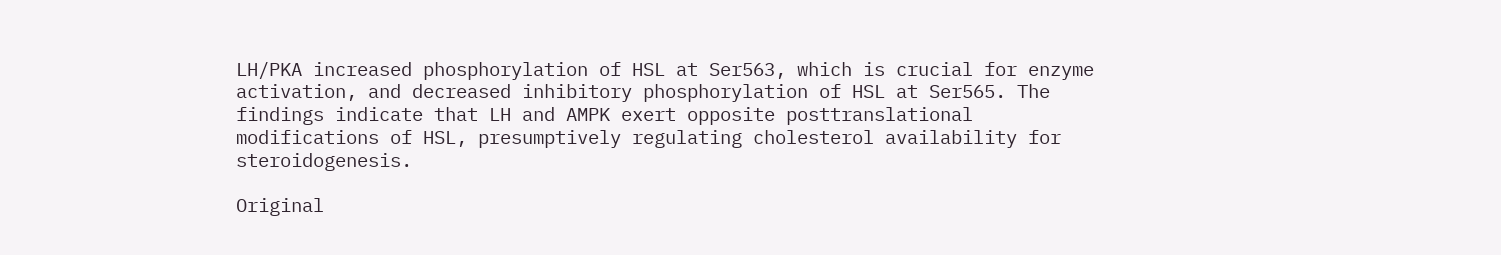LH/PKA increased phosphorylation of HSL at Ser563, which is crucial for enzyme activation, and decreased inhibitory phosphorylation of HSL at Ser565. The findings indicate that LH and AMPK exert opposite posttranslational modifications of HSL, presumptively regulating cholesterol availability for steroidogenesis.

Original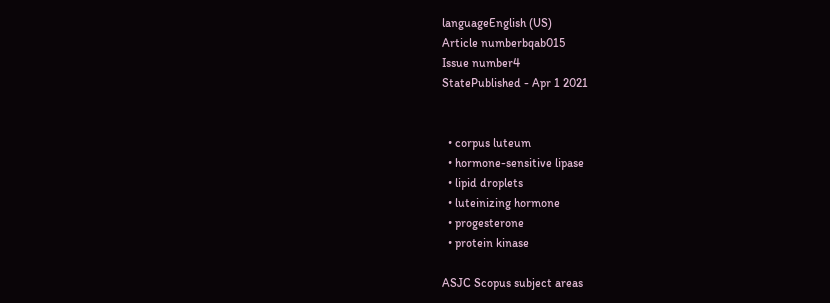languageEnglish (US)
Article numberbqab015
Issue number4
StatePublished - Apr 1 2021


  • corpus luteum
  • hormone-sensitive lipase
  • lipid droplets
  • luteinizing hormone
  • progesterone
  • protein kinase

ASJC Scopus subject areas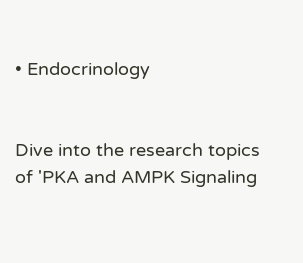• Endocrinology


Dive into the research topics of 'PKA and AMPK Signaling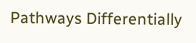Pathways Differentially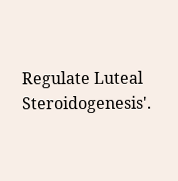Regulate Luteal Steroidogenesis'.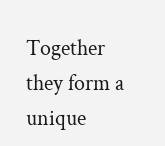Together they form a unique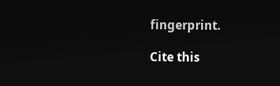fingerprint.

Cite this